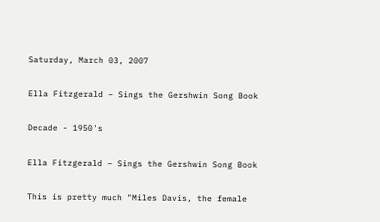Saturday, March 03, 2007

Ella Fitzgerald – Sings the Gershwin Song Book

Decade - 1950's

Ella Fitzgerald – Sings the Gershwin Song Book

This is pretty much "Miles Davis, the female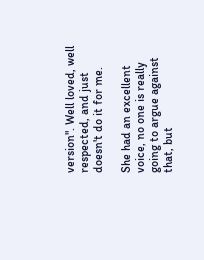version". Well loved, well respected, and just doesn't do it for me.

She had an excellent voice, no one is really going to argue against that, but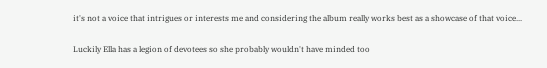it's not a voice that intrigues or interests me and considering the album really works best as a showcase of that voice...

Luckily Ella has a legion of devotees so she probably wouldn't have minded too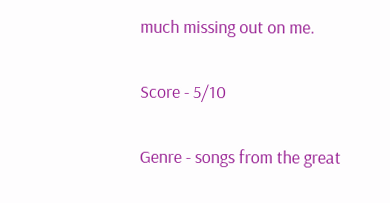much missing out on me.

Score - 5/10

Genre - songs from the great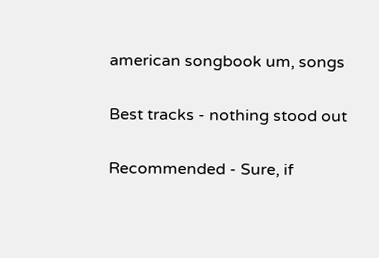american songbook um, songs

Best tracks - nothing stood out

Recommended - Sure, if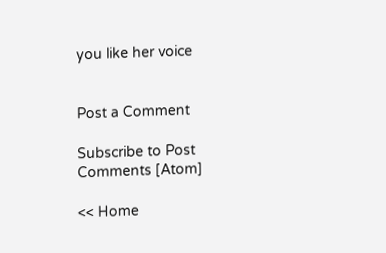you like her voice


Post a Comment

Subscribe to Post Comments [Atom]

<< Home